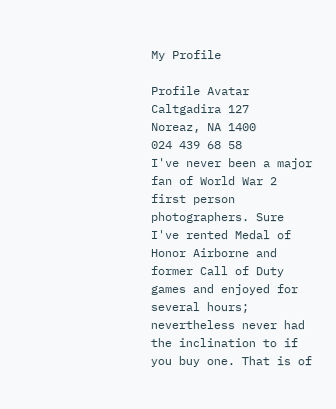My Profile

Profile Avatar
Caltgadira 127
Noreaz, NA 1400
024 439 68 58
I've never been a major fan of World War 2 first person photographers. Sure I've rented Medal of Honor Airborne and former Call of Duty games and enjoyed for several hours; nevertheless never had the inclination to if you buy one. That is of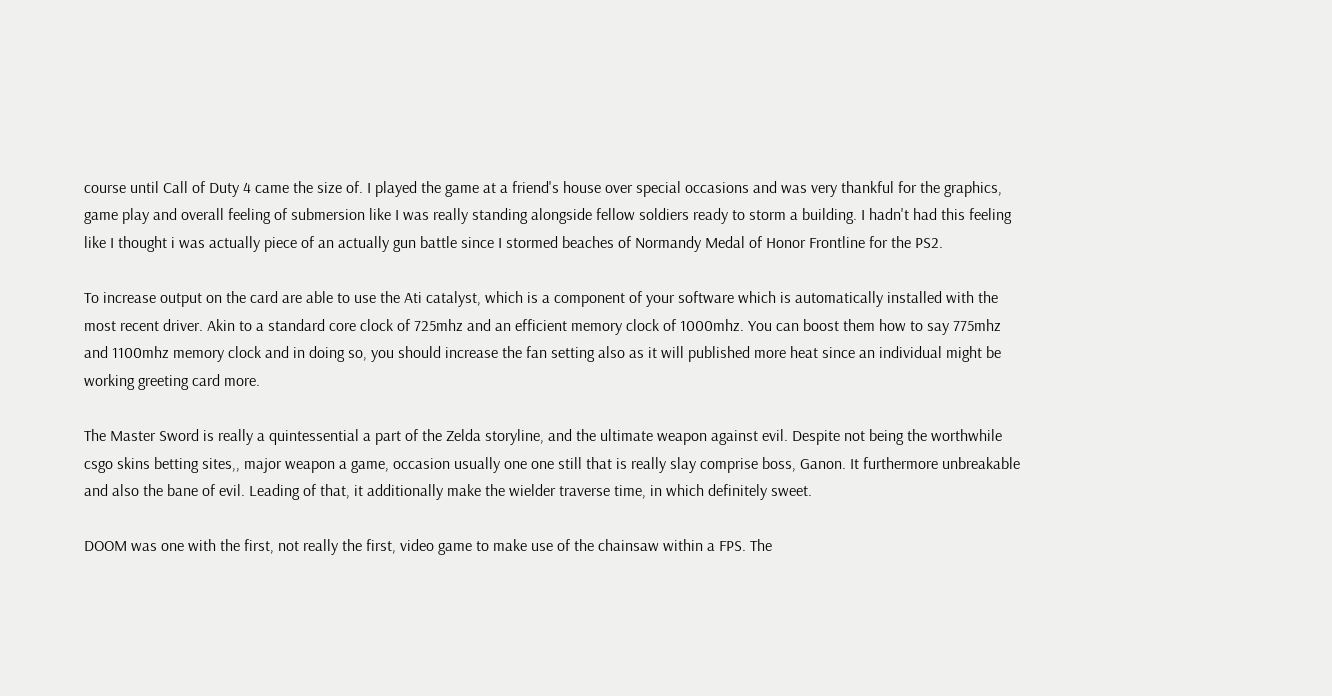course until Call of Duty 4 came the size of. I played the game at a friend's house over special occasions and was very thankful for the graphics, game play and overall feeling of submersion like I was really standing alongside fellow soldiers ready to storm a building. I hadn't had this feeling like I thought i was actually piece of an actually gun battle since I stormed beaches of Normandy Medal of Honor Frontline for the PS2.

To increase output on the card are able to use the Ati catalyst, which is a component of your software which is automatically installed with the most recent driver. Akin to a standard core clock of 725mhz and an efficient memory clock of 1000mhz. You can boost them how to say 775mhz and 1100mhz memory clock and in doing so, you should increase the fan setting also as it will published more heat since an individual might be working greeting card more.

The Master Sword is really a quintessential a part of the Zelda storyline, and the ultimate weapon against evil. Despite not being the worthwhile csgo skins betting sites,, major weapon a game, occasion usually one one still that is really slay comprise boss, Ganon. It furthermore unbreakable and also the bane of evil. Leading of that, it additionally make the wielder traverse time, in which definitely sweet.

DOOM was one with the first, not really the first, video game to make use of the chainsaw within a FPS. The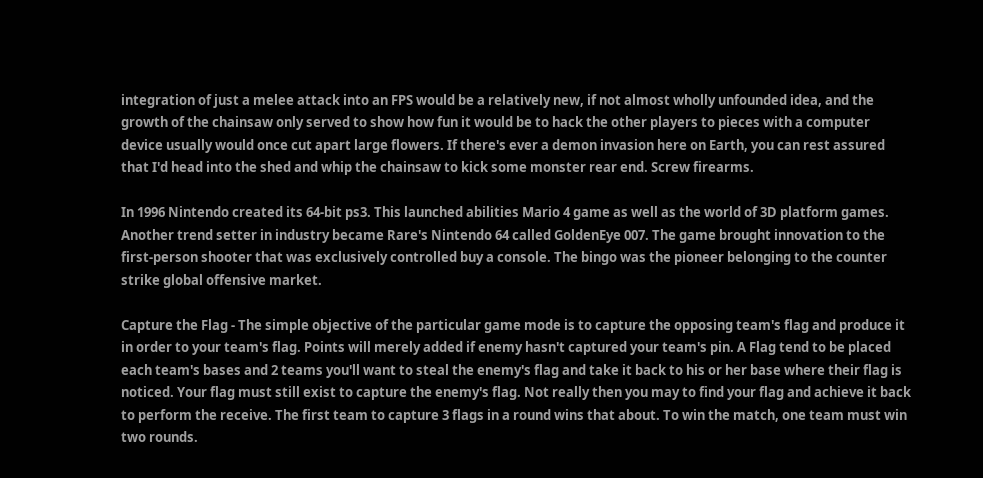integration of just a melee attack into an FPS would be a relatively new, if not almost wholly unfounded idea, and the growth of the chainsaw only served to show how fun it would be to hack the other players to pieces with a computer device usually would once cut apart large flowers. If there's ever a demon invasion here on Earth, you can rest assured that I'd head into the shed and whip the chainsaw to kick some monster rear end. Screw firearms.

In 1996 Nintendo created its 64-bit ps3. This launched abilities Mario 4 game as well as the world of 3D platform games. Another trend setter in industry became Rare's Nintendo 64 called GoldenEye 007. The game brought innovation to the first-person shooter that was exclusively controlled buy a console. The bingo was the pioneer belonging to the counter strike global offensive market.

Capture the Flag - The simple objective of the particular game mode is to capture the opposing team's flag and produce it in order to your team's flag. Points will merely added if enemy hasn't captured your team's pin. A Flag tend to be placed each team's bases and 2 teams you'll want to steal the enemy's flag and take it back to his or her base where their flag is noticed. Your flag must still exist to capture the enemy's flag. Not really then you may to find your flag and achieve it back to perform the receive. The first team to capture 3 flags in a round wins that about. To win the match, one team must win two rounds.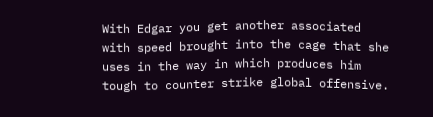With Edgar you get another associated with speed brought into the cage that she uses in the way in which produces him tough to counter strike global offensive.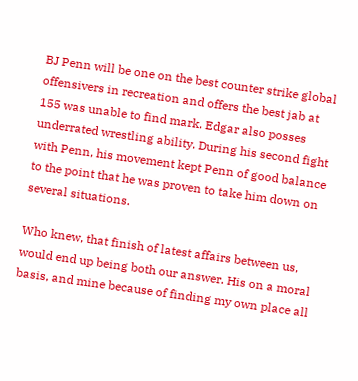BJ Penn will be one on the best counter strike global offensivers in recreation and offers the best jab at 155 was unable to find mark. Edgar also posses underrated wrestling ability. During his second fight with Penn, his movement kept Penn of good balance to the point that he was proven to take him down on several situations.

Who knew, that finish of latest affairs between us, would end up being both our answer. His on a moral basis, and mine because of finding my own place all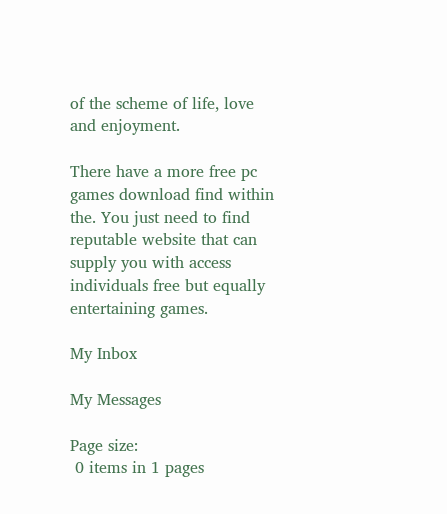of the scheme of life, love and enjoyment.

There have a more free pc games download find within the. You just need to find reputable website that can supply you with access individuals free but equally entertaining games.

My Inbox

My Messages

Page size:
 0 items in 1 pages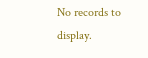No records to display.